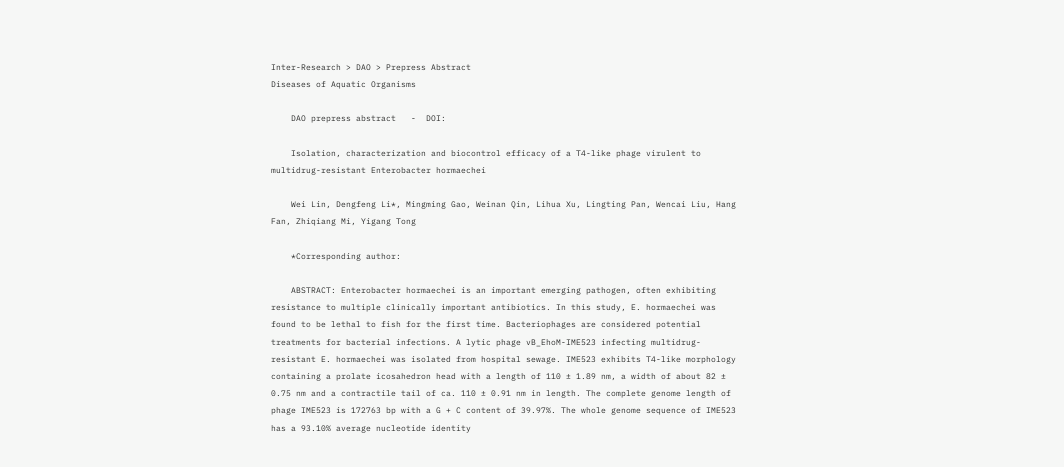Inter-Research > DAO > Prepress Abstract
Diseases of Aquatic Organisms

    DAO prepress abstract   -  DOI:

    Isolation, characterization and biocontrol efficacy of a T4-like phage virulent to multidrug-resistant Enterobacter hormaechei

    Wei Lin, Dengfeng Li*, Mingming Gao, Weinan Qin, Lihua Xu, Lingting Pan, Wencai Liu, Hang Fan, Zhiqiang Mi, Yigang Tong

    *Corresponding author:

    ABSTRACT: Enterobacter hormaechei is an important emerging pathogen, often exhibiting resistance to multiple clinically important antibiotics. In this study, E. hormaechei was found to be lethal to fish for the first time. Bacteriophages are considered potential treatments for bacterial infections. A lytic phage vB_EhoM-IME523 infecting multidrug-resistant E. hormaechei was isolated from hospital sewage. IME523 exhibits T4-like morphology containing a prolate icosahedron head with a length of 110 ± 1.89 nm, a width of about 82 ± 0.75 nm and a contractile tail of ca. 110 ± 0.91 nm in length. The complete genome length of phage IME523 is 172763 bp with a G + C content of 39.97%. The whole genome sequence of IME523 has a 93.10% average nucleotide identity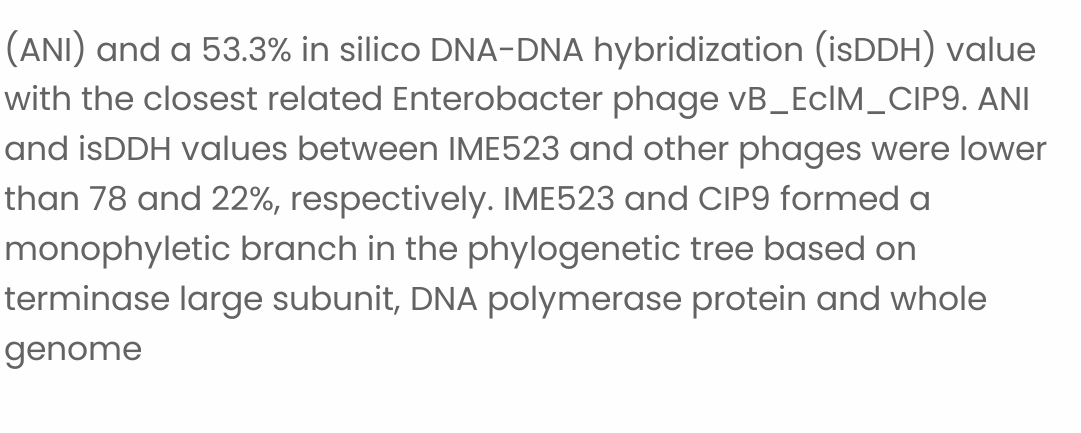(ANI) and a 53.3% in silico DNA-DNA hybridization (isDDH) value with the closest related Enterobacter phage vB_EclM_CIP9. ANI and isDDH values between IME523 and other phages were lower than 78 and 22%, respectively. IME523 and CIP9 formed a monophyletic branch in the phylogenetic tree based on terminase large subunit, DNA polymerase protein and whole genome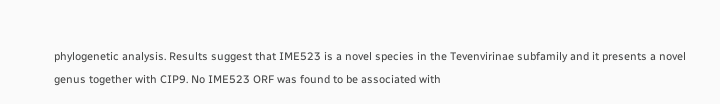phylogenetic analysis. Results suggest that IME523 is a novel species in the Tevenvirinae subfamily and it presents a novel genus together with CIP9. No IME523 ORF was found to be associated with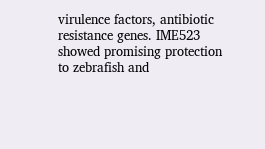virulence factors, antibiotic resistance genes. IME523 showed promising protection to zebrafish and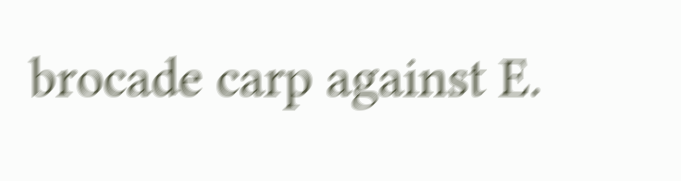brocade carp against E.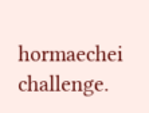hormaechei challenge.